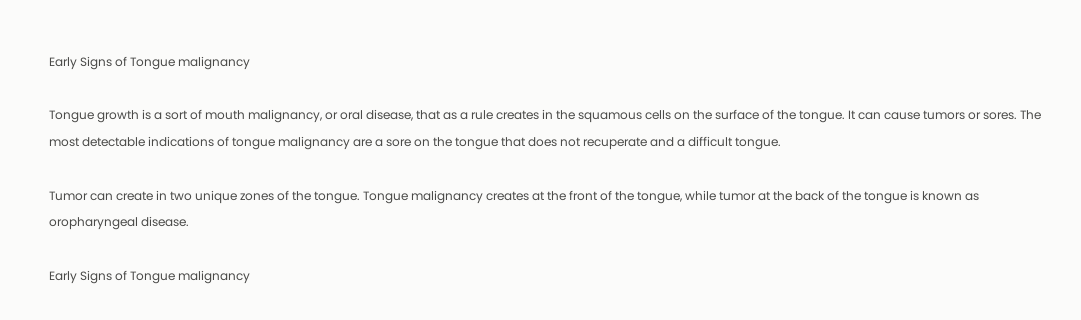Early Signs of Tongue malignancy

Tongue growth is a sort of mouth malignancy, or oral disease, that as a rule creates in the squamous cells on the surface of the tongue. It can cause tumors or sores. The most detectable indications of tongue malignancy are a sore on the tongue that does not recuperate and a difficult tongue.

Tumor can create in two unique zones of the tongue. Tongue malignancy creates at the front of the tongue, while tumor at the back of the tongue is known as oropharyngeal disease.

Early Signs of Tongue malignancy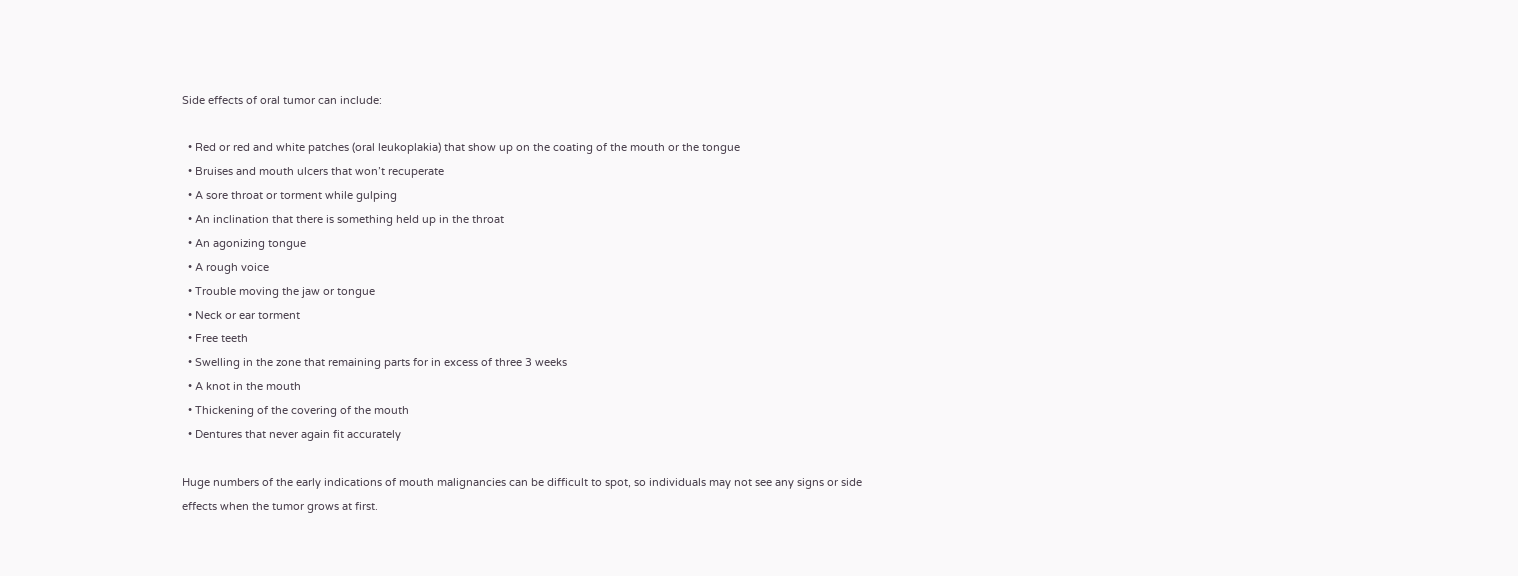Side effects of oral tumor can include:

  • Red or red and white patches (oral leukoplakia) that show up on the coating of the mouth or the tongue
  • Bruises and mouth ulcers that won’t recuperate
  • A sore throat or torment while gulping
  • An inclination that there is something held up in the throat
  • An agonizing tongue
  • A rough voice
  • Trouble moving the jaw or tongue
  • Neck or ear torment
  • Free teeth
  • Swelling in the zone that remaining parts for in excess of three 3 weeks
  • A knot in the mouth
  • Thickening of the covering of the mouth
  • Dentures that never again fit accurately

Huge numbers of the early indications of mouth malignancies can be difficult to spot, so individuals may not see any signs or side effects when the tumor grows at first.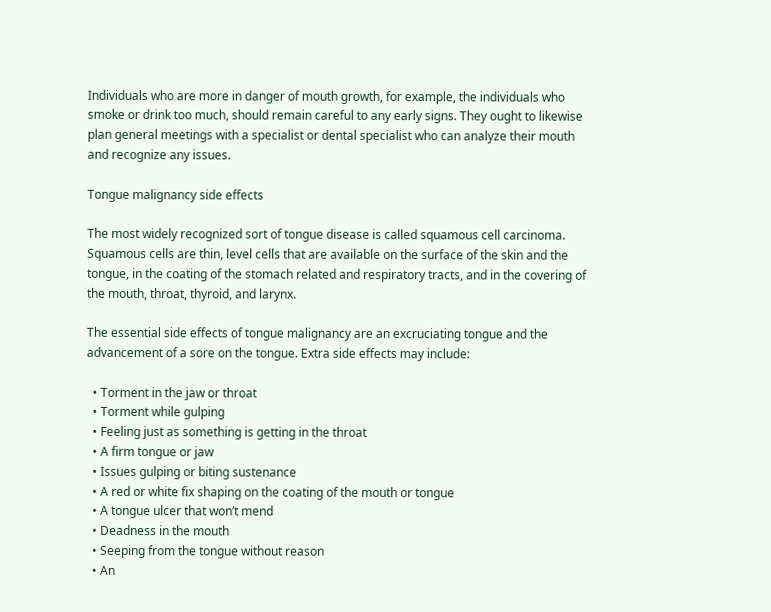Individuals who are more in danger of mouth growth, for example, the individuals who smoke or drink too much, should remain careful to any early signs. They ought to likewise plan general meetings with a specialist or dental specialist who can analyze their mouth and recognize any issues.

Tongue malignancy side effects

The most widely recognized sort of tongue disease is called squamous cell carcinoma. Squamous cells are thin, level cells that are available on the surface of the skin and the tongue, in the coating of the stomach related and respiratory tracts, and in the covering of the mouth, throat, thyroid, and larynx.

The essential side effects of tongue malignancy are an excruciating tongue and the advancement of a sore on the tongue. Extra side effects may include:

  • Torment in the jaw or throat
  • Torment while gulping
  • Feeling just as something is getting in the throat
  • A firm tongue or jaw
  • Issues gulping or biting sustenance
  • A red or white fix shaping on the coating of the mouth or tongue
  • A tongue ulcer that won’t mend
  • Deadness in the mouth
  • Seeping from the tongue without reason
  • An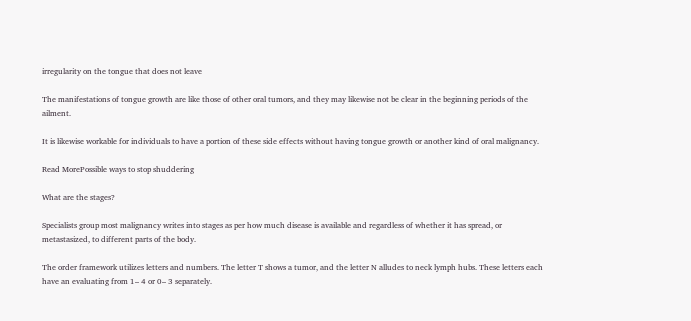irregularity on the tongue that does not leave

The manifestations of tongue growth are like those of other oral tumors, and they may likewise not be clear in the beginning periods of the ailment.

It is likewise workable for individuals to have a portion of these side effects without having tongue growth or another kind of oral malignancy.

Read MorePossible ways to stop shuddering

What are the stages?

Specialists group most malignancy writes into stages as per how much disease is available and regardless of whether it has spread, or metastasized, to different parts of the body.

The order framework utilizes letters and numbers. The letter T shows a tumor, and the letter N alludes to neck lymph hubs. These letters each have an evaluating from 1– 4 or 0– 3 separately.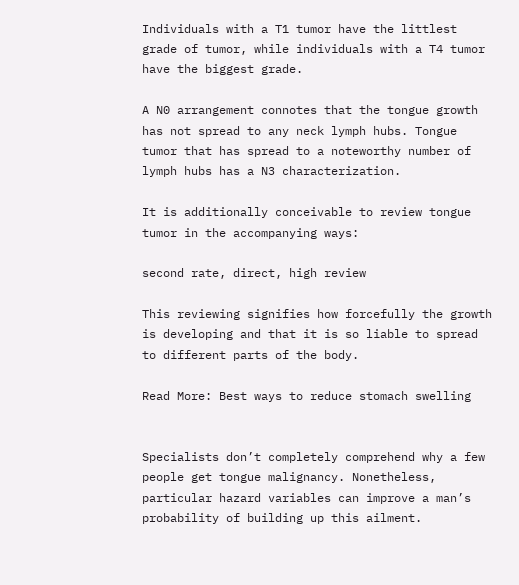Individuals with a T1 tumor have the littlest grade of tumor, while individuals with a T4 tumor have the biggest grade.

A N0 arrangement connotes that the tongue growth has not spread to any neck lymph hubs. Tongue tumor that has spread to a noteworthy number of lymph hubs has a N3 characterization.

It is additionally conceivable to review tongue tumor in the accompanying ways:

second rate, direct, high review

This reviewing signifies how forcefully the growth is developing and that it is so liable to spread to different parts of the body.

Read More: Best ways to reduce stomach swelling


Specialists don’t completely comprehend why a few people get tongue malignancy. Nonetheless, particular hazard variables can improve a man’s probability of building up this ailment.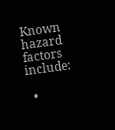Known hazard factors include:

  •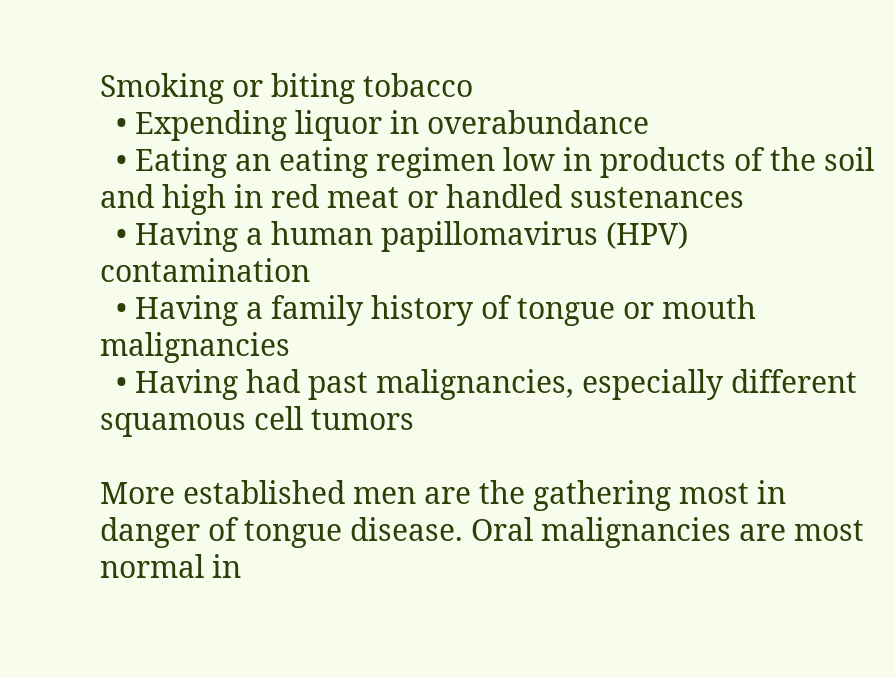Smoking or biting tobacco
  • Expending liquor in overabundance
  • Eating an eating regimen low in products of the soil and high in red meat or handled sustenances
  • Having a human papillomavirus (HPV) contamination
  • Having a family history of tongue or mouth malignancies
  • Having had past malignancies, especially different squamous cell tumors

More established men are the gathering most in danger of tongue disease. Oral malignancies are most normal in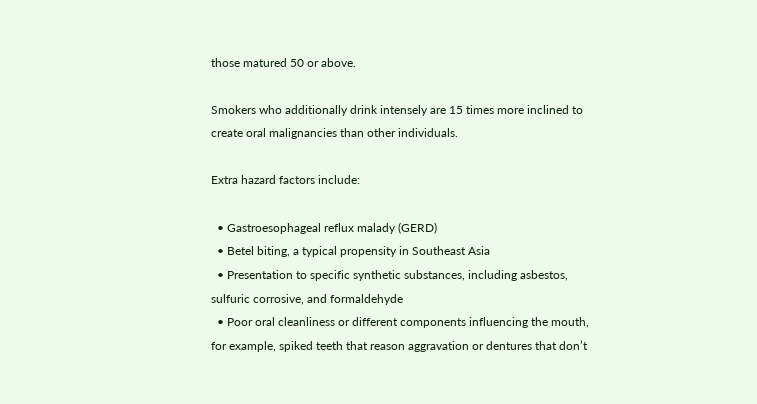those matured 50 or above.

Smokers who additionally drink intensely are 15 times more inclined to create oral malignancies than other individuals.

Extra hazard factors include:

  • Gastroesophageal reflux malady (GERD)
  • Betel biting, a typical propensity in Southeast Asia
  • Presentation to specific synthetic substances, including asbestos, sulfuric corrosive, and formaldehyde
  • Poor oral cleanliness or different components influencing the mouth, for example, spiked teeth that reason aggravation or dentures that don’t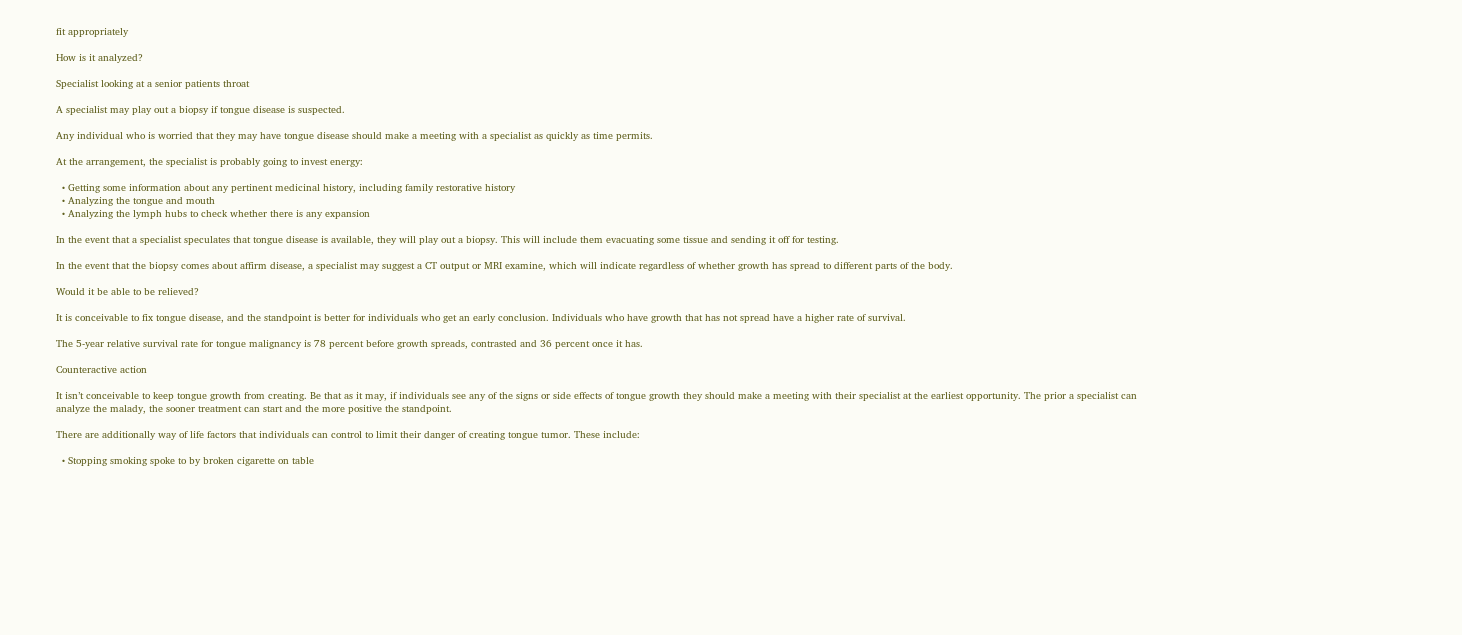fit appropriately

How is it analyzed?

Specialist looking at a senior patients throat

A specialist may play out a biopsy if tongue disease is suspected.

Any individual who is worried that they may have tongue disease should make a meeting with a specialist as quickly as time permits.

At the arrangement, the specialist is probably going to invest energy:

  • Getting some information about any pertinent medicinal history, including family restorative history
  • Analyzing the tongue and mouth
  • Analyzing the lymph hubs to check whether there is any expansion

In the event that a specialist speculates that tongue disease is available, they will play out a biopsy. This will include them evacuating some tissue and sending it off for testing.

In the event that the biopsy comes about affirm disease, a specialist may suggest a CT output or MRI examine, which will indicate regardless of whether growth has spread to different parts of the body.

Would it be able to be relieved?

It is conceivable to fix tongue disease, and the standpoint is better for individuals who get an early conclusion. Individuals who have growth that has not spread have a higher rate of survival.

The 5-year relative survival rate for tongue malignancy is 78 percent before growth spreads, contrasted and 36 percent once it has.

Counteractive action

It isn’t conceivable to keep tongue growth from creating. Be that as it may, if individuals see any of the signs or side effects of tongue growth they should make a meeting with their specialist at the earliest opportunity. The prior a specialist can analyze the malady, the sooner treatment can start and the more positive the standpoint.

There are additionally way of life factors that individuals can control to limit their danger of creating tongue tumor. These include:

  • Stopping smoking spoke to by broken cigarette on table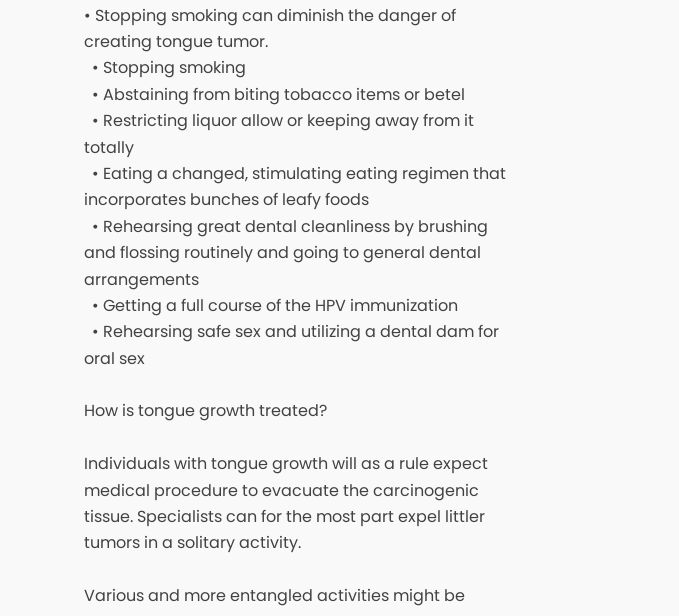• Stopping smoking can diminish the danger of creating tongue tumor.
  • Stopping smoking
  • Abstaining from biting tobacco items or betel
  • Restricting liquor allow or keeping away from it totally
  • Eating a changed, stimulating eating regimen that incorporates bunches of leafy foods
  • Rehearsing great dental cleanliness by brushing and flossing routinely and going to general dental arrangements
  • Getting a full course of the HPV immunization
  • Rehearsing safe sex and utilizing a dental dam for oral sex

How is tongue growth treated?

Individuals with tongue growth will as a rule expect medical procedure to evacuate the carcinogenic tissue. Specialists can for the most part expel littler tumors in a solitary activity.

Various and more entangled activities might be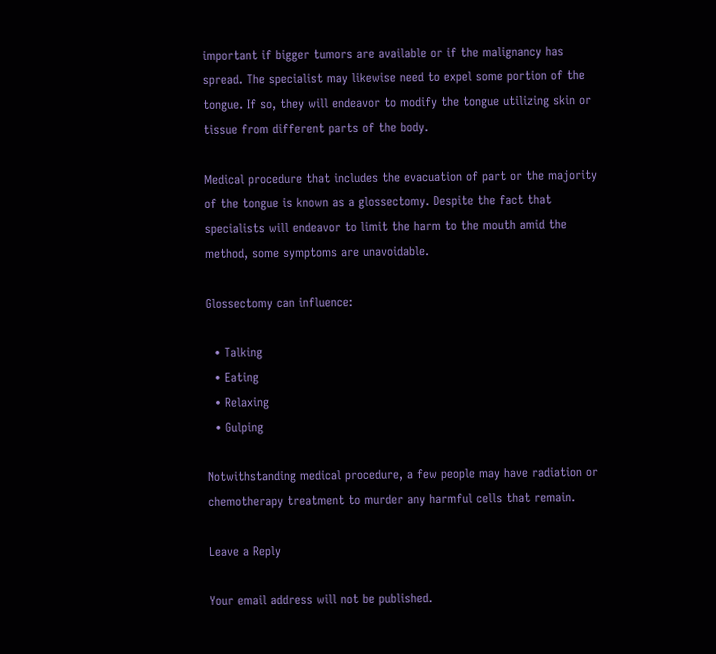important if bigger tumors are available or if the malignancy has spread. The specialist may likewise need to expel some portion of the tongue. If so, they will endeavor to modify the tongue utilizing skin or tissue from different parts of the body.

Medical procedure that includes the evacuation of part or the majority of the tongue is known as a glossectomy. Despite the fact that specialists will endeavor to limit the harm to the mouth amid the method, some symptoms are unavoidable.

Glossectomy can influence:

  • Talking
  • Eating
  • Relaxing
  • Gulping

Notwithstanding medical procedure, a few people may have radiation or chemotherapy treatment to murder any harmful cells that remain.

Leave a Reply

Your email address will not be published.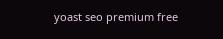yoast seo premium free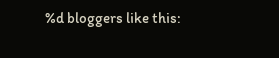%d bloggers like this: